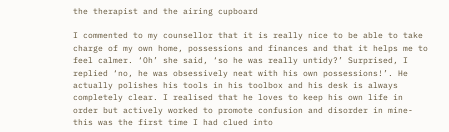the therapist and the airing cupboard

I commented to my counsellor that it is really nice to be able to take charge of my own home, possessions and finances and that it helps me to feel calmer. ‘Oh’ she said, ‘so he was really untidy?’ Surprised, I replied ‘no, he was obsessively neat with his own possessions!’. He actually polishes his tools in his toolbox and his desk is always completely clear. I realised that he loves to keep his own life in order but actively worked to promote confusion and disorder in mine- this was the first time I had clued into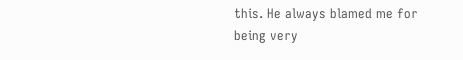this. He always blamed me for being very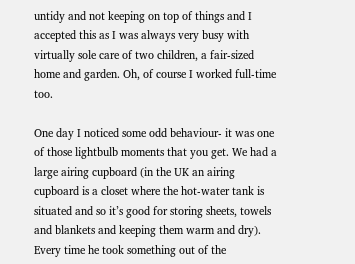untidy and not keeping on top of things and I accepted this as I was always very busy with virtually sole care of two children, a fair-sized home and garden. Oh, of course I worked full-time too.

One day I noticed some odd behaviour- it was one of those lightbulb moments that you get. We had a large airing cupboard (in the UK an airing cupboard is a closet where the hot-water tank is situated and so it’s good for storing sheets, towels and blankets and keeping them warm and dry). Every time he took something out of the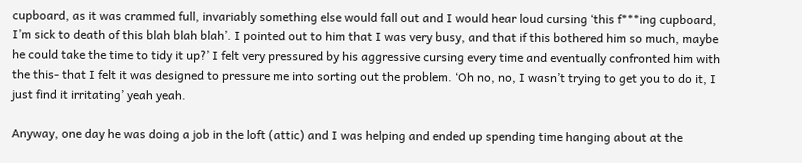cupboard, as it was crammed full, invariably something else would fall out and I would hear loud cursing ‘this f***ing cupboard, I’m sick to death of this blah blah blah’. I pointed out to him that I was very busy, and that if this bothered him so much, maybe he could take the time to tidy it up?’ I felt very pressured by his aggressive cursing every time and eventually confronted him with the this- that I felt it was designed to pressure me into sorting out the problem. ‘Oh no, no, I wasn’t trying to get you to do it, I just find it irritating’ yeah yeah.

Anyway, one day he was doing a job in the loft (attic) and I was helping and ended up spending time hanging about at the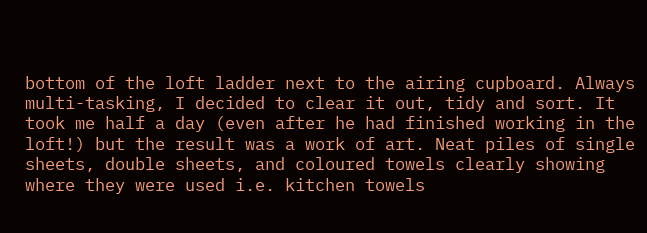bottom of the loft ladder next to the airing cupboard. Always multi-tasking, I decided to clear it out, tidy and sort. It took me half a day (even after he had finished working in the loft!) but the result was a work of art. Neat piles of single sheets, double sheets, and coloured towels clearly showing where they were used i.e. kitchen towels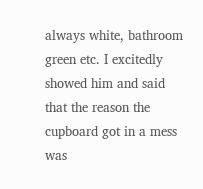always white, bathroom green etc. I excitedly showed him and said that the reason the cupboard got in a mess was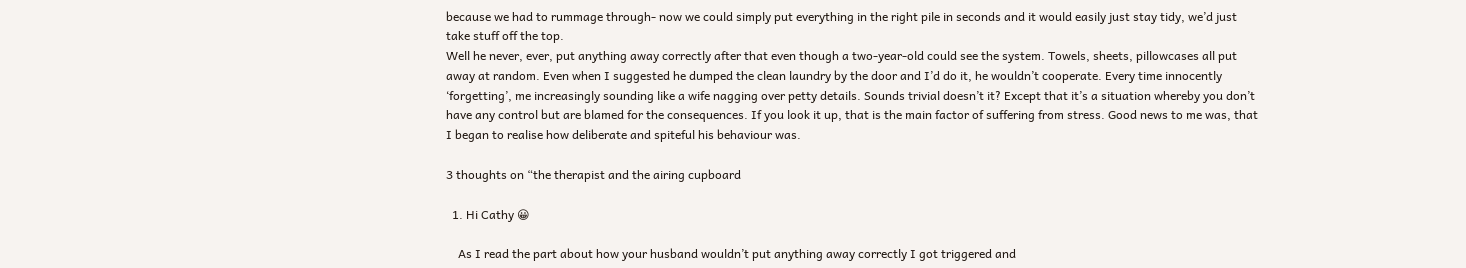because we had to rummage through- now we could simply put everything in the right pile in seconds and it would easily just stay tidy, we’d just take stuff off the top.
Well he never, ever, put anything away correctly after that even though a two-year-old could see the system. Towels, sheets, pillowcases all put away at random. Even when I suggested he dumped the clean laundry by the door and I’d do it, he wouldn’t cooperate. Every time innocently ‘forgetting’, me increasingly sounding like a wife nagging over petty details. Sounds trivial doesn’t it? Except that it’s a situation whereby you don’t have any control but are blamed for the consequences. If you look it up, that is the main factor of suffering from stress. Good news to me was, that I began to realise how deliberate and spiteful his behaviour was.

3 thoughts on “the therapist and the airing cupboard

  1. Hi Cathy 😀

    As I read the part about how your husband wouldn’t put anything away correctly I got triggered and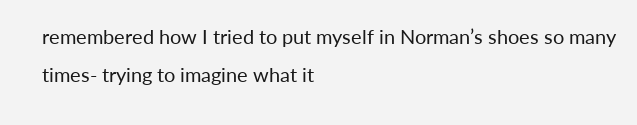remembered how I tried to put myself in Norman’s shoes so many times- trying to imagine what it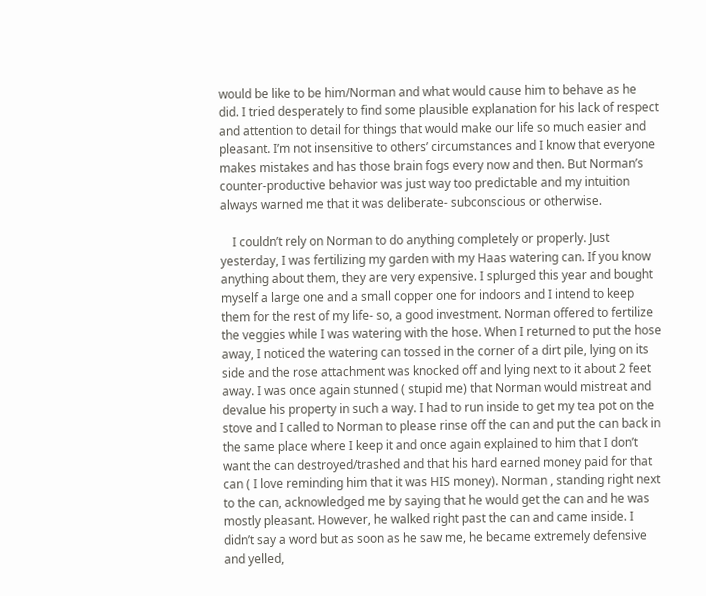would be like to be him/Norman and what would cause him to behave as he did. I tried desperately to find some plausible explanation for his lack of respect and attention to detail for things that would make our life so much easier and pleasant. I’m not insensitive to others’ circumstances and I know that everyone makes mistakes and has those brain fogs every now and then. But Norman’s counter-productive behavior was just way too predictable and my intuition always warned me that it was deliberate- subconscious or otherwise.

    I couldn’t rely on Norman to do anything completely or properly. Just yesterday, I was fertilizing my garden with my Haas watering can. If you know anything about them, they are very expensive. I splurged this year and bought myself a large one and a small copper one for indoors and I intend to keep them for the rest of my life- so, a good investment. Norman offered to fertilize the veggies while I was watering with the hose. When I returned to put the hose away, I noticed the watering can tossed in the corner of a dirt pile, lying on its side and the rose attachment was knocked off and lying next to it about 2 feet away. I was once again stunned ( stupid me) that Norman would mistreat and devalue his property in such a way. I had to run inside to get my tea pot on the stove and I called to Norman to please rinse off the can and put the can back in the same place where I keep it and once again explained to him that I don’t want the can destroyed/trashed and that his hard earned money paid for that can ( I love reminding him that it was HIS money). Norman , standing right next to the can, acknowledged me by saying that he would get the can and he was mostly pleasant. However, he walked right past the can and came inside. I didn’t say a word but as soon as he saw me, he became extremely defensive and yelled,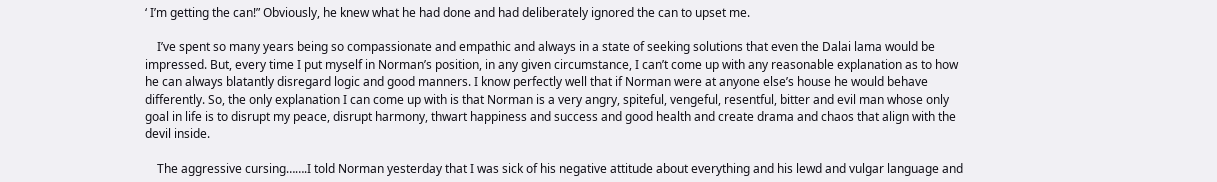‘ I’m getting the can!” Obviously, he knew what he had done and had deliberately ignored the can to upset me.

    I’ve spent so many years being so compassionate and empathic and always in a state of seeking solutions that even the Dalai lama would be impressed. But, every time I put myself in Norman’s position, in any given circumstance, I can’t come up with any reasonable explanation as to how he can always blatantly disregard logic and good manners. I know perfectly well that if Norman were at anyone else’s house he would behave differently. So, the only explanation I can come up with is that Norman is a very angry, spiteful, vengeful, resentful, bitter and evil man whose only goal in life is to disrupt my peace, disrupt harmony, thwart happiness and success and good health and create drama and chaos that align with the devil inside.

    The aggressive cursing…….I told Norman yesterday that I was sick of his negative attitude about everything and his lewd and vulgar language and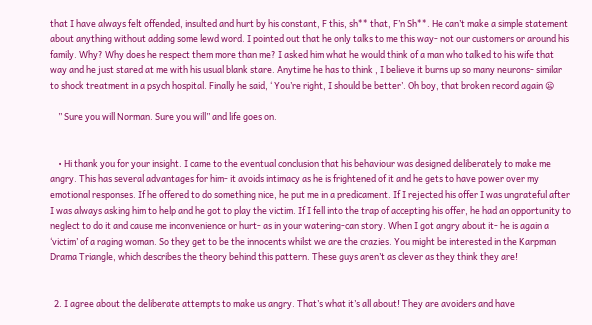that I have always felt offended, insulted and hurt by his constant, F this, sh** that, F’n Sh**. He can’t make a simple statement about anything without adding some lewd word. I pointed out that he only talks to me this way- not our customers or around his family. Why? Why does he respect them more than me? I asked him what he would think of a man who talked to his wife that way and he just stared at me with his usual blank stare. Anytime he has to think , I believe it burns up so many neurons- similar to shock treatment in a psych hospital. Finally he said, ‘ You’re right, I should be better’. Oh boy, that broken record again 😦

    ” Sure you will Norman. Sure you will” and life goes on.


    • Hi thank you for your insight. I came to the eventual conclusion that his behaviour was designed deliberately to make me angry. This has several advantages for him- it avoids intimacy as he is frightened of it and he gets to have power over my emotional responses. If he offered to do something nice, he put me in a predicament. If I rejected his offer I was ungrateful after I was always asking him to help and he got to play the victim. If I fell into the trap of accepting his offer, he had an opportunity to neglect to do it and cause me inconvenience or hurt- as in your watering-can story. When I got angry about it- he is again a ‘victim’ of a raging woman. So they get to be the innocents whilst we are the crazies. You might be interested in the Karpman Drama Triangle, which describes the theory behind this pattern. These guys aren’t as clever as they think they are!


  2. I agree about the deliberate attempts to make us angry. That’s what it’s all about! They are avoiders and have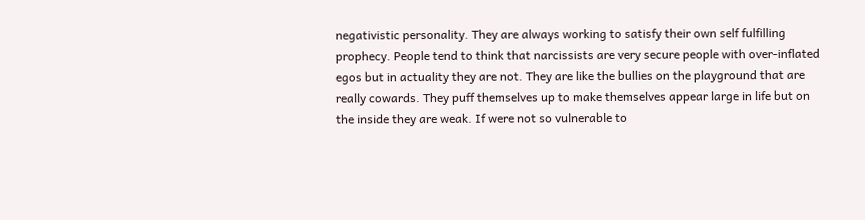negativistic personality. They are always working to satisfy their own self fulfilling prophecy. People tend to think that narcissists are very secure people with over-inflated egos but in actuality they are not. They are like the bullies on the playground that are really cowards. They puff themselves up to make themselves appear large in life but on the inside they are weak. If were not so vulnerable to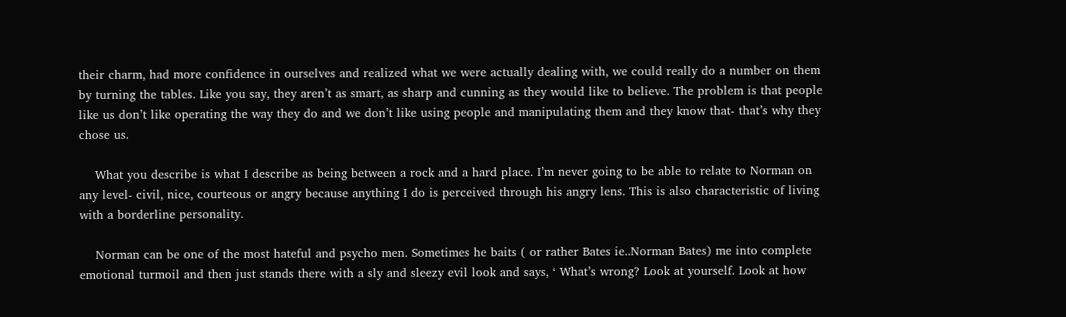their charm, had more confidence in ourselves and realized what we were actually dealing with, we could really do a number on them by turning the tables. Like you say, they aren’t as smart, as sharp and cunning as they would like to believe. The problem is that people like us don’t like operating the way they do and we don’t like using people and manipulating them and they know that- that’s why they chose us.

    What you describe is what I describe as being between a rock and a hard place. I’m never going to be able to relate to Norman on any level- civil, nice, courteous or angry because anything I do is perceived through his angry lens. This is also characteristic of living with a borderline personality.

    Norman can be one of the most hateful and psycho men. Sometimes he baits ( or rather Bates ie..Norman Bates) me into complete emotional turmoil and then just stands there with a sly and sleezy evil look and says, ‘ What’s wrong? Look at yourself. Look at how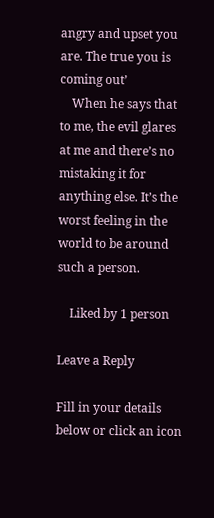angry and upset you are. The true you is coming out’
    When he says that to me, the evil glares at me and there’s no mistaking it for anything else. It’s the worst feeling in the world to be around such a person.

    Liked by 1 person

Leave a Reply

Fill in your details below or click an icon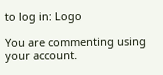to log in: Logo

You are commenting using your account.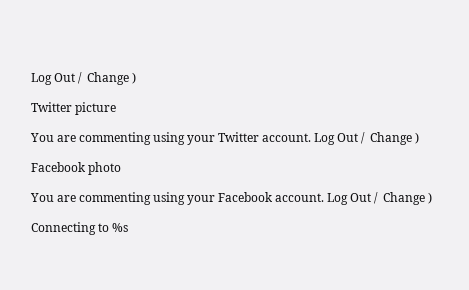Log Out /  Change )

Twitter picture

You are commenting using your Twitter account. Log Out /  Change )

Facebook photo

You are commenting using your Facebook account. Log Out /  Change )

Connecting to %s